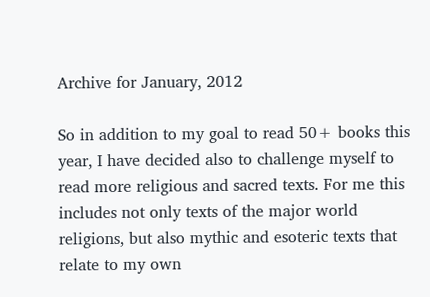Archive for January, 2012

So in addition to my goal to read 50+ books this year, I have decided also to challenge myself to read more religious and sacred texts. For me this includes not only texts of the major world religions, but also mythic and esoteric texts that relate to my own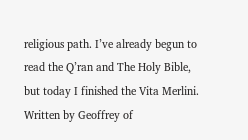religious path. I’ve already begun to read the Q’ran and The Holy Bible, but today I finished the Vita Merlini. Written by Geoffrey of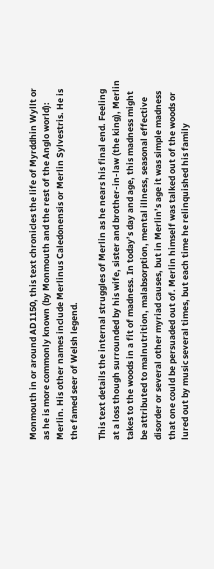Monmouth in or around AD1150, this text chronicles the life of Myrddhin Wyllt or as he is more commonly known (by Monmouth and the rest of the Anglo world): Merlin. His other names include Merlinus Caledonensis or Merlin Sylvestris. He is the famed seer of Welsh legend.

This text details the internal struggles of Merlin as he nears his final end. Feeling at a loss though surrounded by his wife, sister and brother-in-law (the king), Merlin takes to the woods in a fit of madness. In today’s day and age, this madness might be attributed to malnutrition, malabsorption, mental illness, seasonal effective disorder or several other myriad causes, but in Merlin’s age it was simple madness that one could be persuaded out of. Merlin himself was talked out of the woods or lured out by music several times, but each time he relinquished his family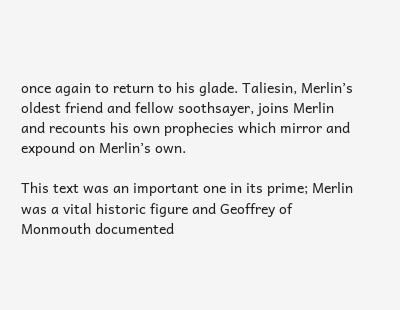once again to return to his glade. Taliesin, Merlin’s oldest friend and fellow soothsayer, joins Merlin and recounts his own prophecies which mirror and expound on Merlin’s own.

This text was an important one in its prime; Merlin was a vital historic figure and Geoffrey of Monmouth documented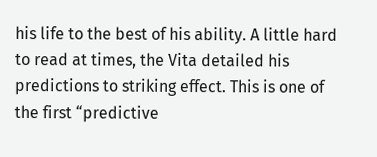his life to the best of his ability. A little hard to read at times, the Vita detailed his predictions to striking effect. This is one of the first “predictive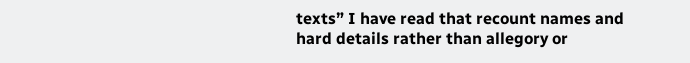texts” I have read that recount names and hard details rather than allegory or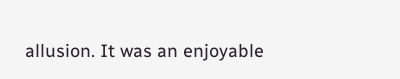allusion. It was an enjoyable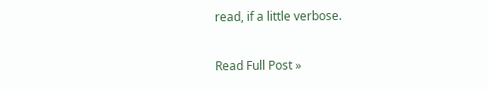read, if a little verbose.

Read Full Post »